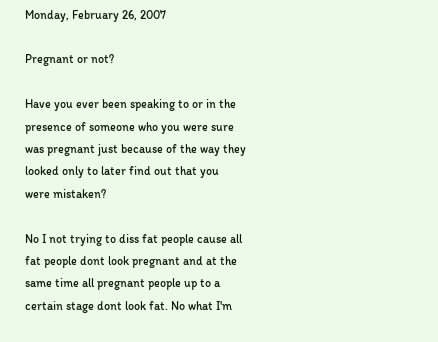Monday, February 26, 2007

Pregnant or not?

Have you ever been speaking to or in the presence of someone who you were sure was pregnant just because of the way they looked only to later find out that you were mistaken?

No I not trying to diss fat people cause all fat people dont look pregnant and at the same time all pregnant people up to a certain stage dont look fat. No what I'm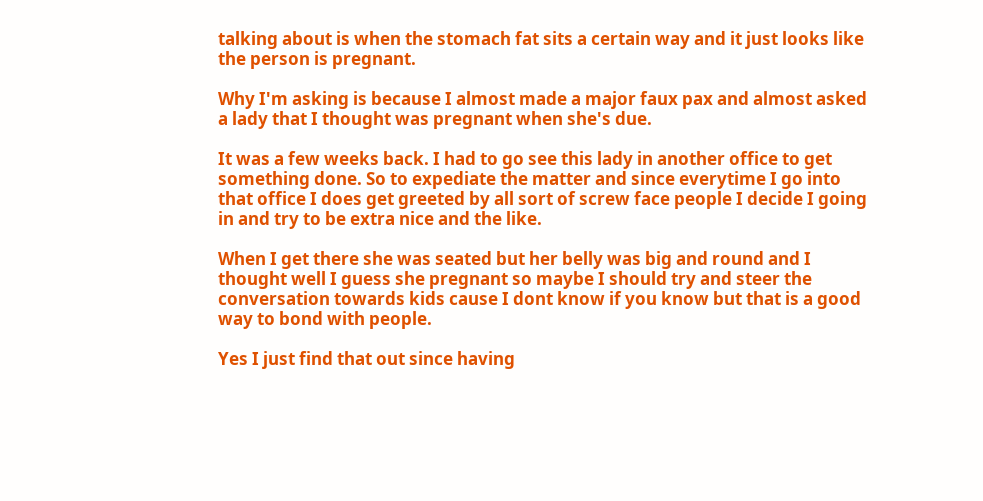talking about is when the stomach fat sits a certain way and it just looks like the person is pregnant.

Why I'm asking is because I almost made a major faux pax and almost asked a lady that I thought was pregnant when she's due.

It was a few weeks back. I had to go see this lady in another office to get something done. So to expediate the matter and since everytime I go into that office I does get greeted by all sort of screw face people I decide I going in and try to be extra nice and the like.

When I get there she was seated but her belly was big and round and I thought well I guess she pregnant so maybe I should try and steer the conversation towards kids cause I dont know if you know but that is a good way to bond with people.

Yes I just find that out since having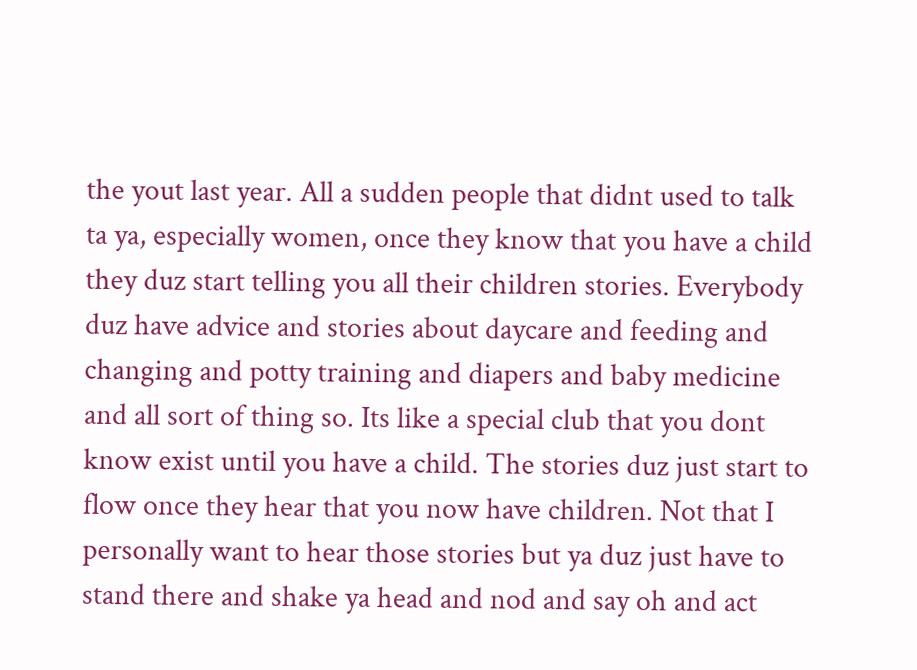the yout last year. All a sudden people that didnt used to talk ta ya, especially women, once they know that you have a child they duz start telling you all their children stories. Everybody duz have advice and stories about daycare and feeding and changing and potty training and diapers and baby medicine and all sort of thing so. Its like a special club that you dont know exist until you have a child. The stories duz just start to flow once they hear that you now have children. Not that I personally want to hear those stories but ya duz just have to stand there and shake ya head and nod and say oh and act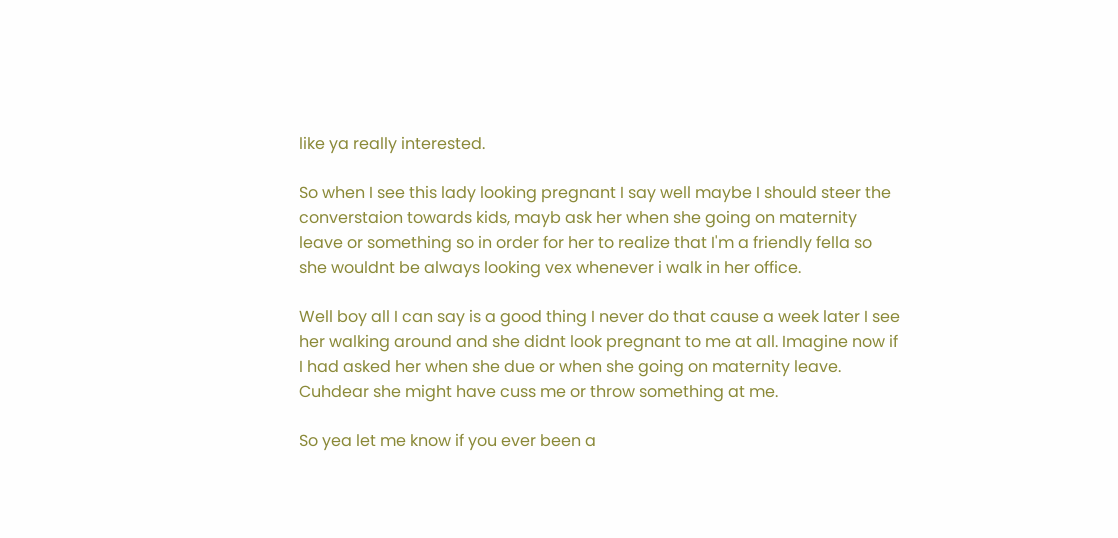like ya really interested.

So when I see this lady looking pregnant I say well maybe I should steer the converstaion towards kids, mayb ask her when she going on maternity leave or something so in order for her to realize that I'm a friendly fella so she wouldnt be always looking vex whenever i walk in her office.

Well boy all I can say is a good thing I never do that cause a week later I see her walking around and she didnt look pregnant to me at all. Imagine now if I had asked her when she due or when she going on maternity leave. Cuhdear she might have cuss me or throw something at me.

So yea let me know if you ever been a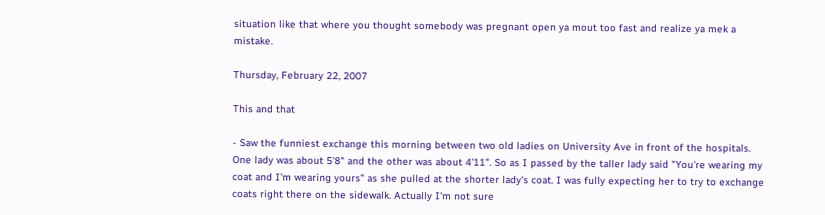situation like that where you thought somebody was pregnant open ya mout too fast and realize ya mek a mistake.

Thursday, February 22, 2007

This and that

- Saw the funniest exchange this morning between two old ladies on University Ave in front of the hospitals. One lady was about 5'8" and the other was about 4'11". So as I passed by the taller lady said "You're wearing my coat and I'm wearing yours" as she pulled at the shorter lady's coat. I was fully expecting her to try to exchange coats right there on the sidewalk. Actually I'm not sure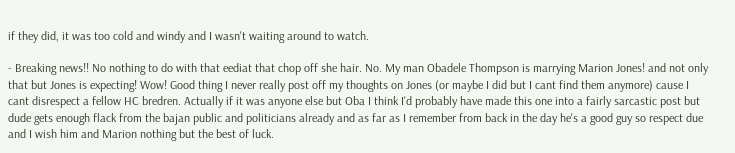if they did, it was too cold and windy and I wasn't waiting around to watch.

- Breaking news!! No nothing to do with that eediat that chop off she hair. No. My man Obadele Thompson is marrying Marion Jones! and not only that but Jones is expecting! Wow! Good thing I never really post off my thoughts on Jones (or maybe I did but I cant find them anymore) cause I cant disrespect a fellow HC bredren. Actually if it was anyone else but Oba I think I'd probably have made this one into a fairly sarcastic post but dude gets enough flack from the bajan public and politicians already and as far as I remember from back in the day he's a good guy so respect due and I wish him and Marion nothing but the best of luck.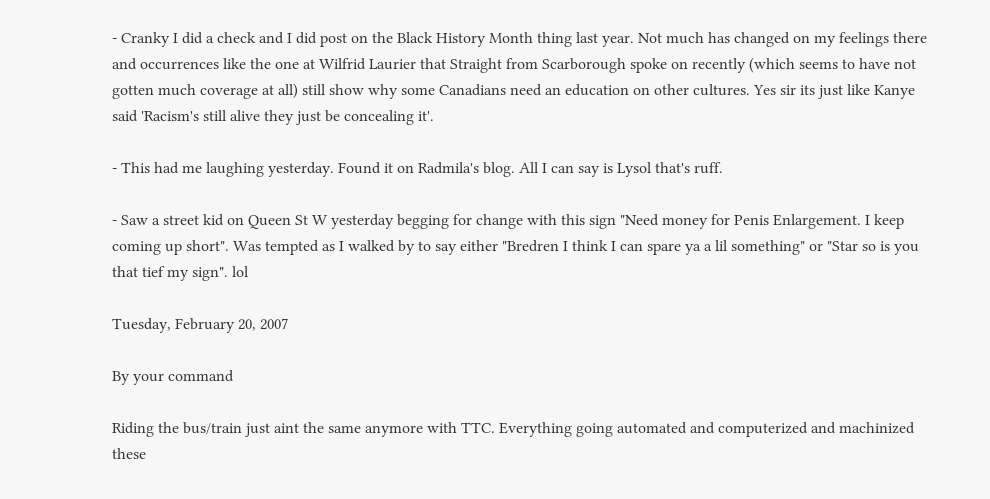- Cranky I did a check and I did post on the Black History Month thing last year. Not much has changed on my feelings there and occurrences like the one at Wilfrid Laurier that Straight from Scarborough spoke on recently (which seems to have not gotten much coverage at all) still show why some Canadians need an education on other cultures. Yes sir its just like Kanye said 'Racism's still alive they just be concealing it'.

- This had me laughing yesterday. Found it on Radmila's blog. All I can say is Lysol that's ruff.

- Saw a street kid on Queen St W yesterday begging for change with this sign "Need money for Penis Enlargement. I keep coming up short". Was tempted as I walked by to say either "Bredren I think I can spare ya a lil something" or "Star so is you that tief my sign". lol

Tuesday, February 20, 2007

By your command

Riding the bus/train just aint the same anymore with TTC. Everything going automated and computerized and machinized these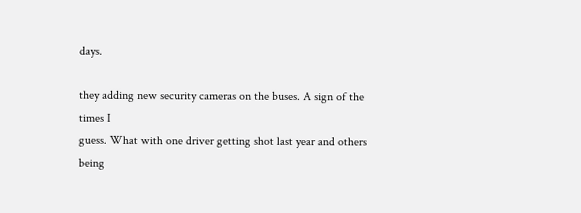days.

they adding new security cameras on the buses. A sign of the times I
guess. What with one driver getting shot last year and others being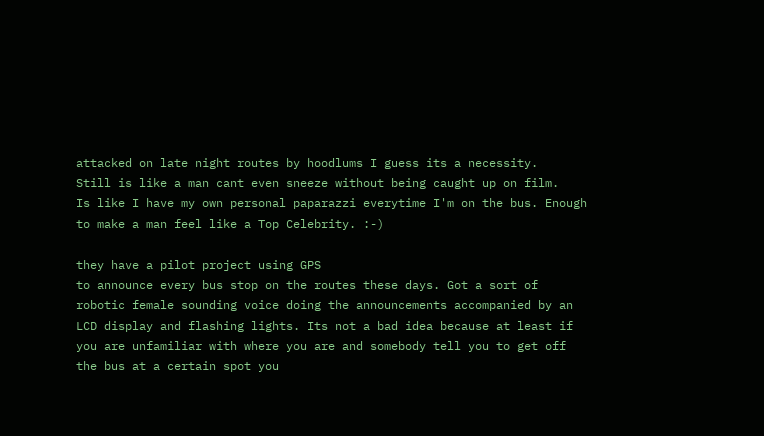attacked on late night routes by hoodlums I guess its a necessity.
Still is like a man cant even sneeze without being caught up on film.
Is like I have my own personal paparazzi everytime I'm on the bus. Enough to make a man feel like a Top Celebrity. :-)

they have a pilot project using GPS
to announce every bus stop on the routes these days. Got a sort of
robotic female sounding voice doing the announcements accompanied by an
LCD display and flashing lights. Its not a bad idea because at least if
you are unfamiliar with where you are and somebody tell you to get off
the bus at a certain spot you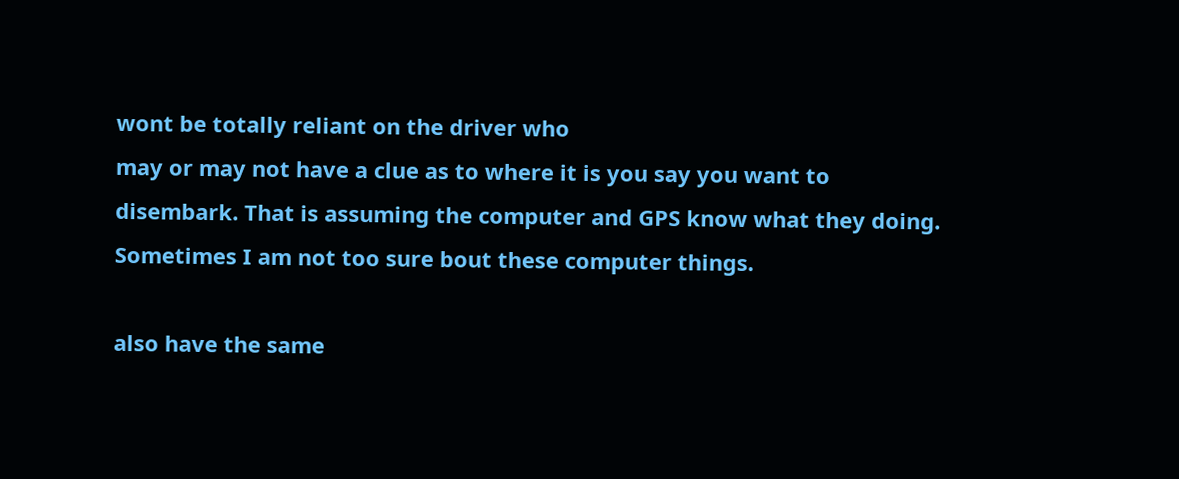wont be totally reliant on the driver who
may or may not have a clue as to where it is you say you want to
disembark. That is assuming the computer and GPS know what they doing.
Sometimes I am not too sure bout these computer things.

also have the same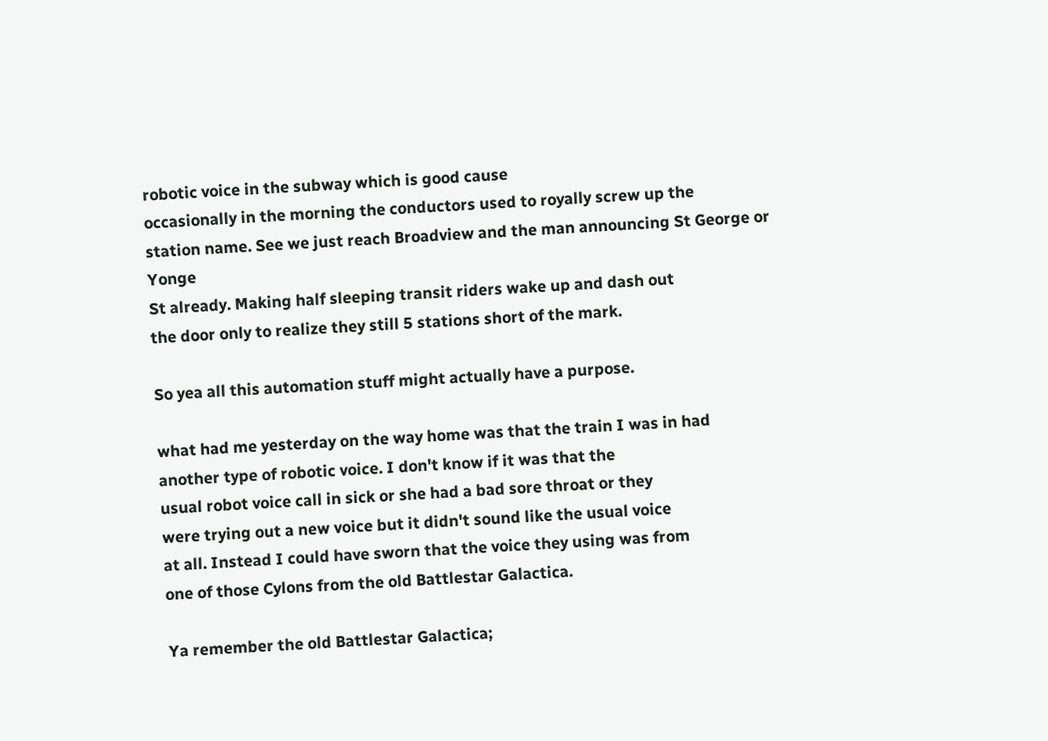robotic voice in the subway which is good cause
occasionally in the morning the conductors used to royally screw up the
station name. See we just reach Broadview and the man announcing St George or Yonge
St already. Making half sleeping transit riders wake up and dash out
the door only to realize they still 5 stations short of the mark.

So yea all this automation stuff might actually have a purpose.

what had me yesterday on the way home was that the train I was in had
another type of robotic voice. I don't know if it was that the
usual robot voice call in sick or she had a bad sore throat or they
were trying out a new voice but it didn't sound like the usual voice
at all. Instead I could have sworn that the voice they using was from
one of those Cylons from the old Battlestar Galactica.

Ya remember the old Battlestar Galactica;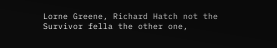Lorne Greene, Richard Hatch not the Survivor fella the other one,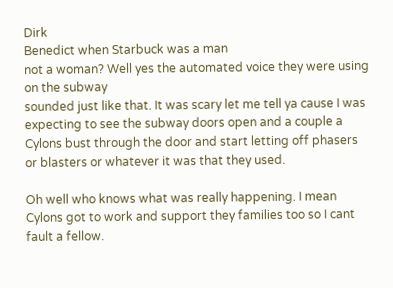Dirk
Benedict when Starbuck was a man
not a woman? Well yes the automated voice they were using on the subway
sounded just like that. It was scary let me tell ya cause I was
expecting to see the subway doors open and a couple a Cylons bust through the door and start letting off phasers
or blasters or whatever it was that they used.

Oh well who knows what was really happening. I mean Cylons got to work and support they families too so I cant fault a fellow.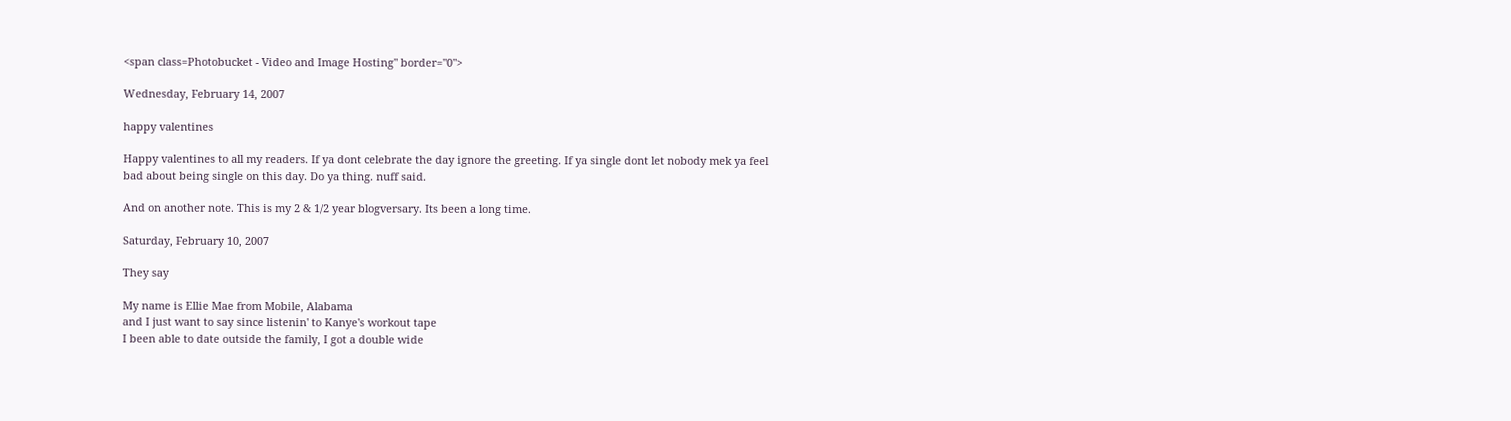<span class=Photobucket - Video and Image Hosting" border="0">

Wednesday, February 14, 2007

happy valentines

Happy valentines to all my readers. If ya dont celebrate the day ignore the greeting. If ya single dont let nobody mek ya feel bad about being single on this day. Do ya thing. nuff said.

And on another note. This is my 2 & 1/2 year blogversary. Its been a long time.

Saturday, February 10, 2007

They say

My name is Ellie Mae from Mobile, Alabama
and I just want to say since listenin' to Kanye's workout tape
I been able to date outside the family, I got a double wide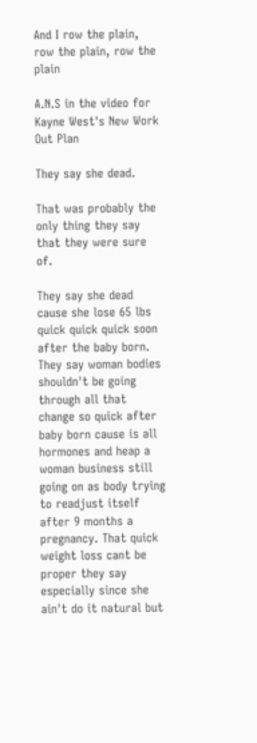And I row the plain, row the plain, row the plain

A.N.S in the video for Kayne West's New Work Out Plan

They say she dead.

That was probably the only thing they say that they were sure of.

They say she dead cause she lose 65 lbs quick quick quick soon after the baby born. They say woman bodies shouldn't be going through all that change so quick after baby born cause is all hormones and heap a woman business still going on as body trying to readjust itself after 9 months a pregnancy. That quick weight loss cant be proper they say especially since she ain't do it natural but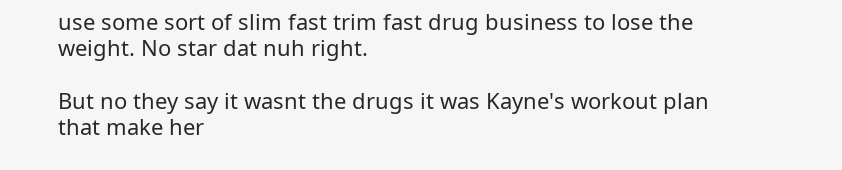use some sort of slim fast trim fast drug business to lose the weight. No star dat nuh right.

But no they say it wasnt the drugs it was Kayne's workout plan that make her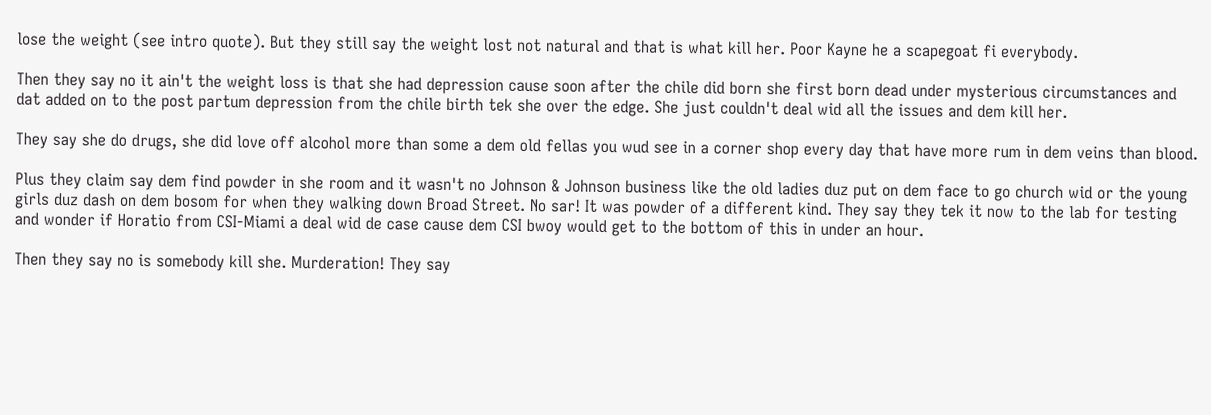lose the weight (see intro quote). But they still say the weight lost not natural and that is what kill her. Poor Kayne he a scapegoat fi everybody.

Then they say no it ain't the weight loss is that she had depression cause soon after the chile did born she first born dead under mysterious circumstances and dat added on to the post partum depression from the chile birth tek she over the edge. She just couldn't deal wid all the issues and dem kill her.

They say she do drugs, she did love off alcohol more than some a dem old fellas you wud see in a corner shop every day that have more rum in dem veins than blood.

Plus they claim say dem find powder in she room and it wasn't no Johnson & Johnson business like the old ladies duz put on dem face to go church wid or the young girls duz dash on dem bosom for when they walking down Broad Street. No sar! It was powder of a different kind. They say they tek it now to the lab for testing and wonder if Horatio from CSI-Miami a deal wid de case cause dem CSI bwoy would get to the bottom of this in under an hour.

Then they say no is somebody kill she. Murderation! They say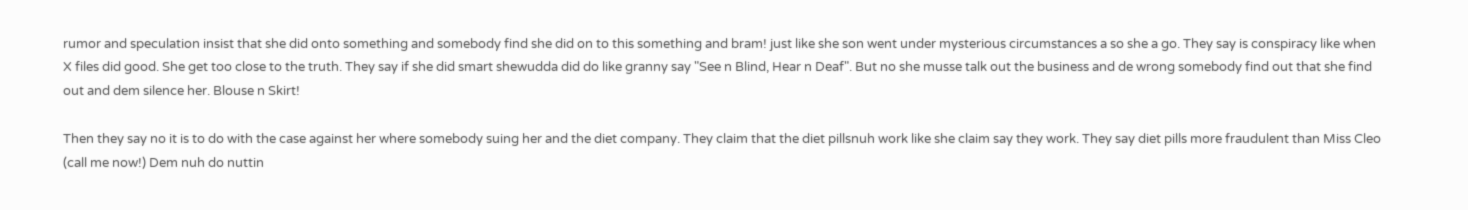rumor and speculation insist that she did onto something and somebody find she did on to this something and bram! just like she son went under mysterious circumstances a so she a go. They say is conspiracy like when X files did good. She get too close to the truth. They say if she did smart shewudda did do like granny say "See n Blind, Hear n Deaf". But no she musse talk out the business and de wrong somebody find out that she find out and dem silence her. Blouse n Skirt!

Then they say no it is to do with the case against her where somebody suing her and the diet company. They claim that the diet pillsnuh work like she claim say they work. They say diet pills more fraudulent than Miss Cleo (call me now!) Dem nuh do nuttin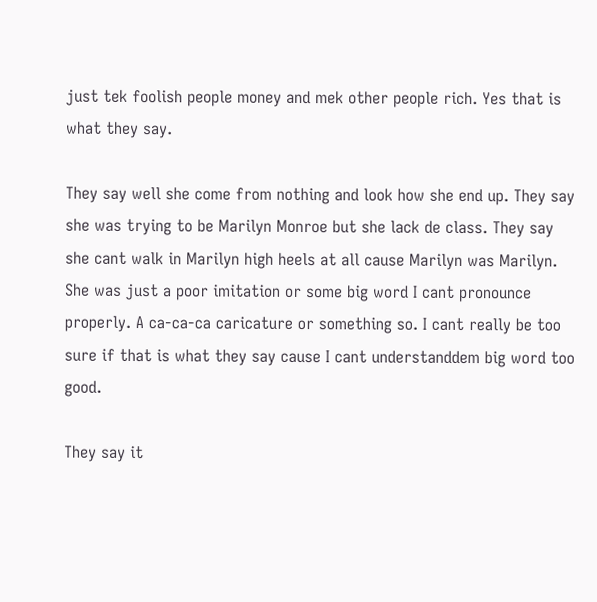just tek foolish people money and mek other people rich. Yes that is what they say.

They say well she come from nothing and look how she end up. They say she was trying to be Marilyn Monroe but she lack de class. They say she cant walk in Marilyn high heels at all cause Marilyn was Marilyn. She was just a poor imitation or some big word I cant pronounce properly. A ca-ca-ca caricature or something so. I cant really be too sure if that is what they say cause I cant understanddem big word too good.

They say it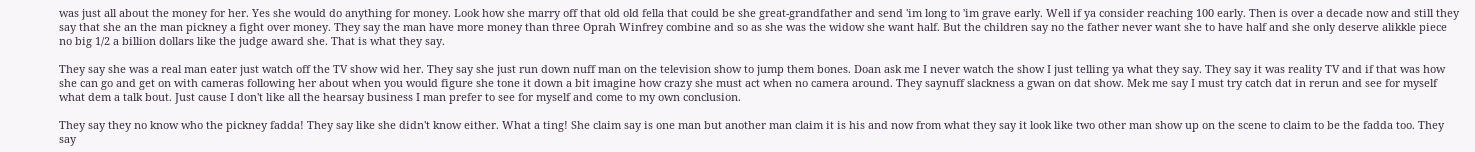was just all about the money for her. Yes she would do anything for money. Look how she marry off that old old fella that could be she great-grandfather and send 'im long to 'im grave early. Well if ya consider reaching 100 early. Then is over a decade now and still they say that she an the man pickney a fight over money. They say the man have more money than three Oprah Winfrey combine and so as she was the widow she want half. But the children say no the father never want she to have half and she only deserve alikkle piece no big 1/2 a billion dollars like the judge award she. That is what they say.

They say she was a real man eater just watch off the TV show wid her. They say she just run down nuff man on the television show to jump them bones. Doan ask me I never watch the show I just telling ya what they say. They say it was reality TV and if that was how she can go and get on with cameras following her about when you would figure she tone it down a bit imagine how crazy she must act when no camera around. They saynuff slackness a gwan on dat show. Mek me say I must try catch dat in rerun and see for myself what dem a talk bout. Just cause I don't like all the hearsay business I man prefer to see for myself and come to my own conclusion.

They say they no know who the pickney fadda! They say like she didn't know either. What a ting! She claim say is one man but another man claim it is his and now from what they say it look like two other man show up on the scene to claim to be the fadda too. They say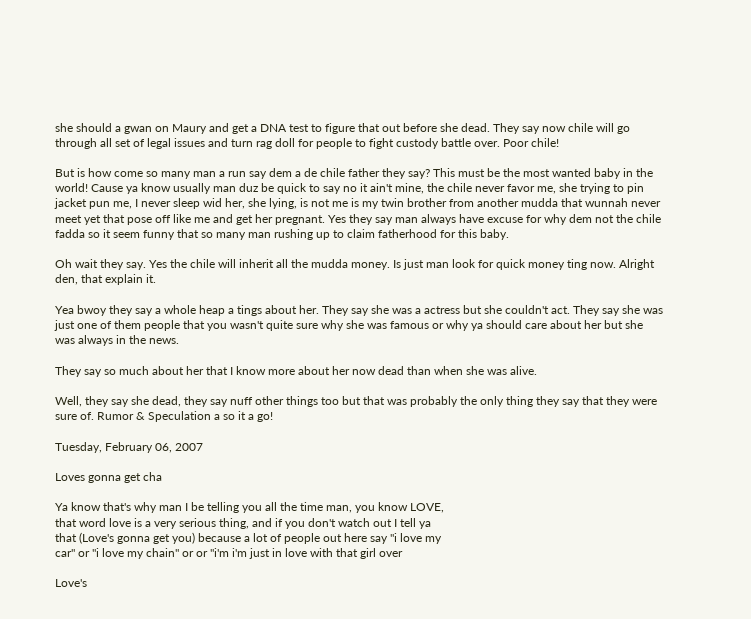she should a gwan on Maury and get a DNA test to figure that out before she dead. They say now chile will go through all set of legal issues and turn rag doll for people to fight custody battle over. Poor chile!

But is how come so many man a run say dem a de chile father they say? This must be the most wanted baby in the world! Cause ya know usually man duz be quick to say no it ain't mine, the chile never favor me, she trying to pin jacket pun me, I never sleep wid her, she lying, is not me is my twin brother from another mudda that wunnah never meet yet that pose off like me and get her pregnant. Yes they say man always have excuse for why dem not the chile fadda so it seem funny that so many man rushing up to claim fatherhood for this baby.

Oh wait they say. Yes the chile will inherit all the mudda money. Is just man look for quick money ting now. Alright den, that explain it.

Yea bwoy they say a whole heap a tings about her. They say she was a actress but she couldn't act. They say she was just one of them people that you wasn't quite sure why she was famous or why ya should care about her but she was always in the news.

They say so much about her that I know more about her now dead than when she was alive.

Well, they say she dead, they say nuff other things too but that was probably the only thing they say that they were sure of. Rumor & Speculation a so it a go!

Tuesday, February 06, 2007

Loves gonna get cha

Ya know that's why man I be telling you all the time man, you know LOVE,
that word love is a very serious thing, and if you don't watch out I tell ya
that (Love's gonna get you) because a lot of people out here say "i love my
car" or "i love my chain" or or "i'm i'm just in love with that girl over

Love's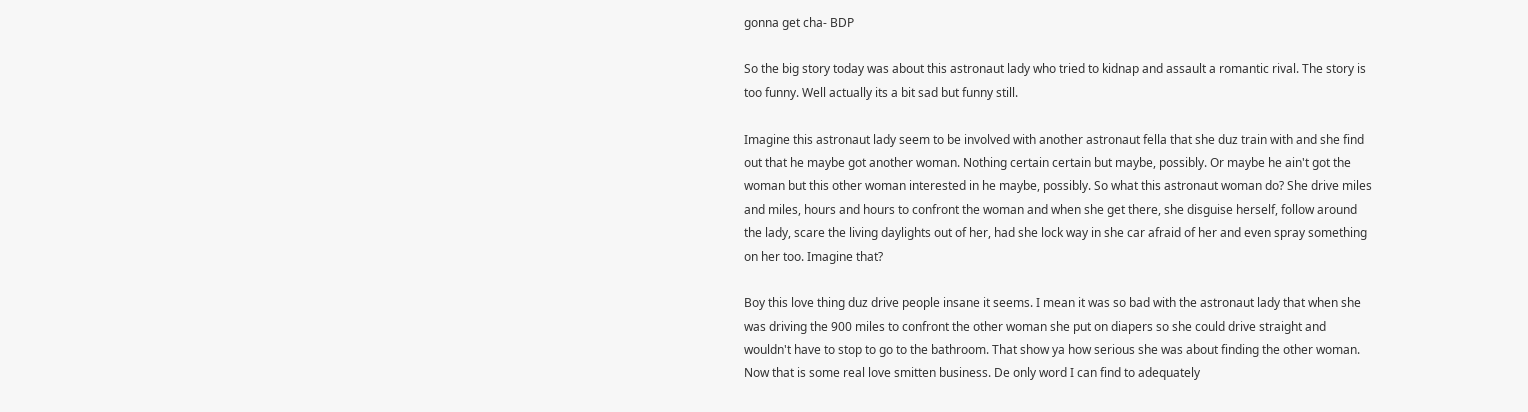gonna get cha- BDP

So the big story today was about this astronaut lady who tried to kidnap and assault a romantic rival. The story is too funny. Well actually its a bit sad but funny still.

Imagine this astronaut lady seem to be involved with another astronaut fella that she duz train with and she find out that he maybe got another woman. Nothing certain certain but maybe, possibly. Or maybe he ain't got the woman but this other woman interested in he maybe, possibly. So what this astronaut woman do? She drive miles and miles, hours and hours to confront the woman and when she get there, she disguise herself, follow around the lady, scare the living daylights out of her, had she lock way in she car afraid of her and even spray something on her too. Imagine that?

Boy this love thing duz drive people insane it seems. I mean it was so bad with the astronaut lady that when she was driving the 900 miles to confront the other woman she put on diapers so she could drive straight and wouldn't have to stop to go to the bathroom. That show ya how serious she was about finding the other woman. Now that is some real love smitten business. De only word I can find to adequately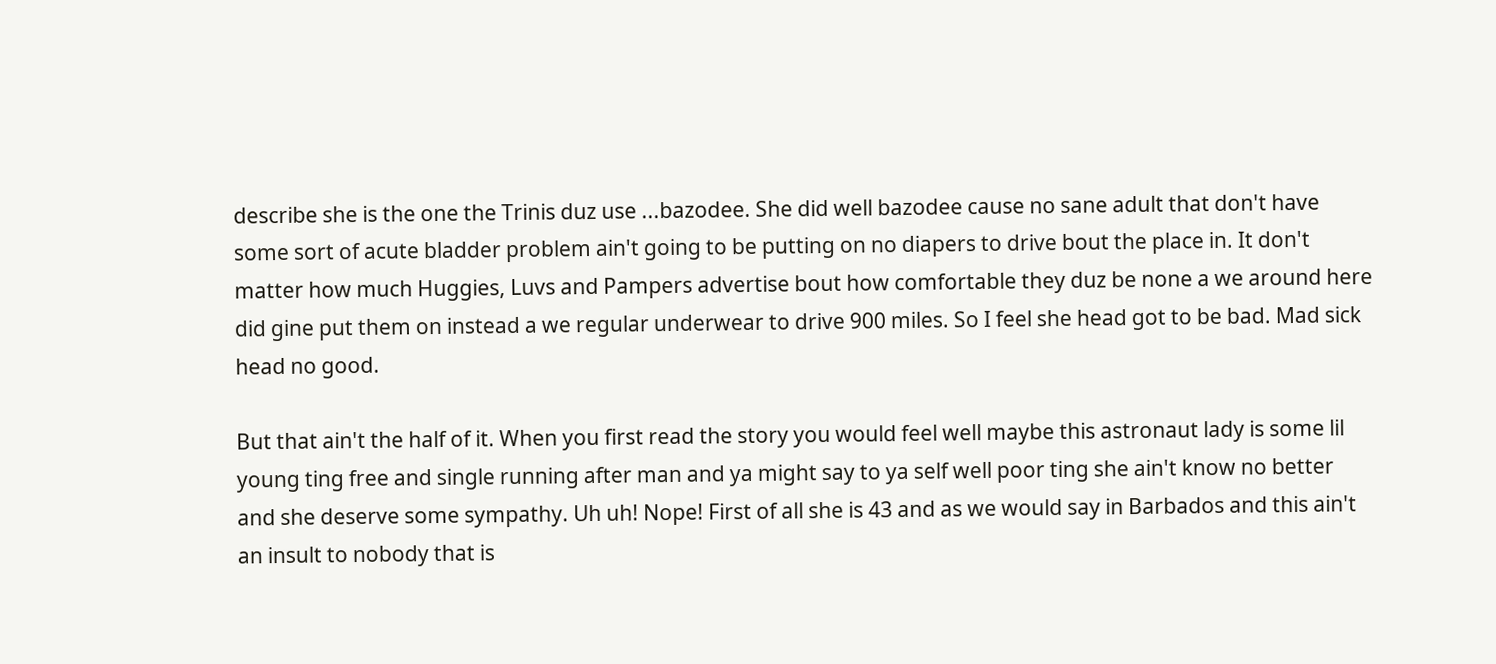describe she is the one the Trinis duz use ...bazodee. She did well bazodee cause no sane adult that don't have some sort of acute bladder problem ain't going to be putting on no diapers to drive bout the place in. It don't matter how much Huggies, Luvs and Pampers advertise bout how comfortable they duz be none a we around here did gine put them on instead a we regular underwear to drive 900 miles. So I feel she head got to be bad. Mad sick head no good.

But that ain't the half of it. When you first read the story you would feel well maybe this astronaut lady is some lil young ting free and single running after man and ya might say to ya self well poor ting she ain't know no better and she deserve some sympathy. Uh uh! Nope! First of all she is 43 and as we would say in Barbados and this ain't an insult to nobody that is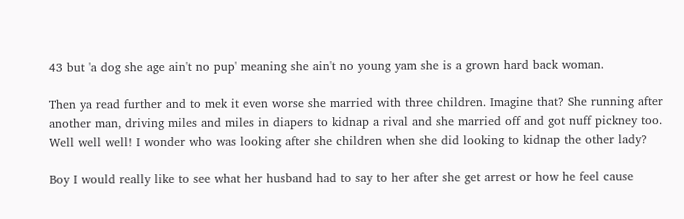43 but 'a dog she age ain't no pup' meaning she ain't no young yam she is a grown hard back woman.

Then ya read further and to mek it even worse she married with three children. Imagine that? She running after another man, driving miles and miles in diapers to kidnap a rival and she married off and got nuff pickney too. Well well well! I wonder who was looking after she children when she did looking to kidnap the other lady?

Boy I would really like to see what her husband had to say to her after she get arrest or how he feel cause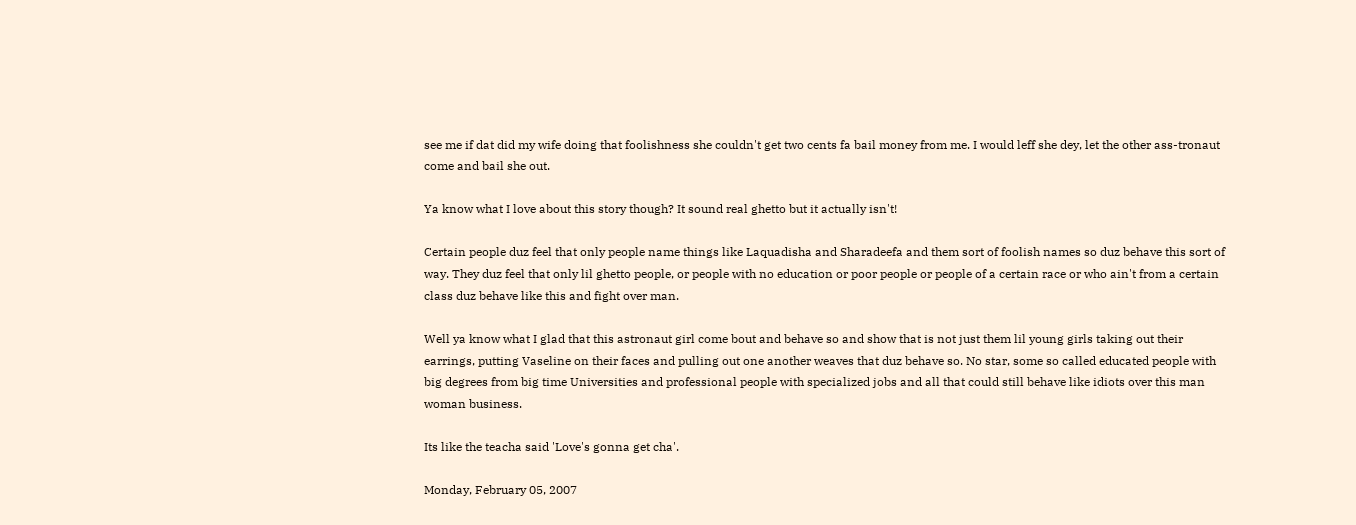see me if dat did my wife doing that foolishness she couldn't get two cents fa bail money from me. I would leff she dey, let the other ass-tronaut come and bail she out.

Ya know what I love about this story though? It sound real ghetto but it actually isn't!

Certain people duz feel that only people name things like Laquadisha and Sharadeefa and them sort of foolish names so duz behave this sort of way. They duz feel that only lil ghetto people, or people with no education or poor people or people of a certain race or who ain't from a certain class duz behave like this and fight over man.

Well ya know what I glad that this astronaut girl come bout and behave so and show that is not just them lil young girls taking out their earrings, putting Vaseline on their faces and pulling out one another weaves that duz behave so. No star, some so called educated people with big degrees from big time Universities and professional people with specialized jobs and all that could still behave like idiots over this man woman business.

Its like the teacha said 'Love's gonna get cha'.

Monday, February 05, 2007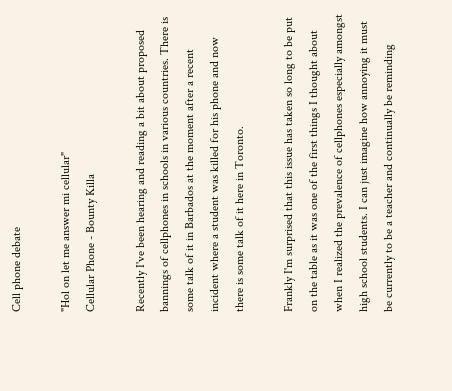Cell phone debate

"Hol on let me answer mi cellular"
Cellular Phone - Bounty Killa

Recently I've been hearing and reading a bit about proposed bannings of cellphones in schools in various countries. There is some talk of it in Barbados at the moment after a recent incident where a student was killed for his phone and now there is some talk of it here in Toronto.

Frankly I'm surprised that this issue has taken so long to be put on the table as it was one of the first things I thought about when I realized the prevalence of cellphones especially amongst high school students. I can just imagine how annoying it must be currently to be a teacher and continually be reminding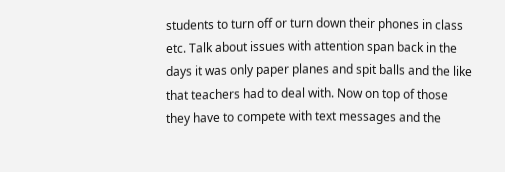students to turn off or turn down their phones in class etc. Talk about issues with attention span back in the days it was only paper planes and spit balls and the like that teachers had to deal with. Now on top of those they have to compete with text messages and the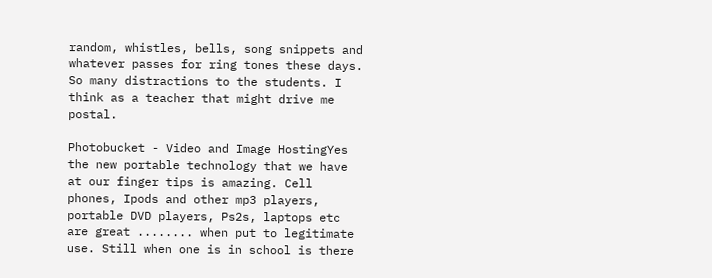random, whistles, bells, song snippets and whatever passes for ring tones these days. So many distractions to the students. I think as a teacher that might drive me postal.

Photobucket - Video and Image HostingYes the new portable technology that we have at our finger tips is amazing. Cell phones, Ipods and other mp3 players, portable DVD players, Ps2s, laptops etc are great ........ when put to legitimate use. Still when one is in school is there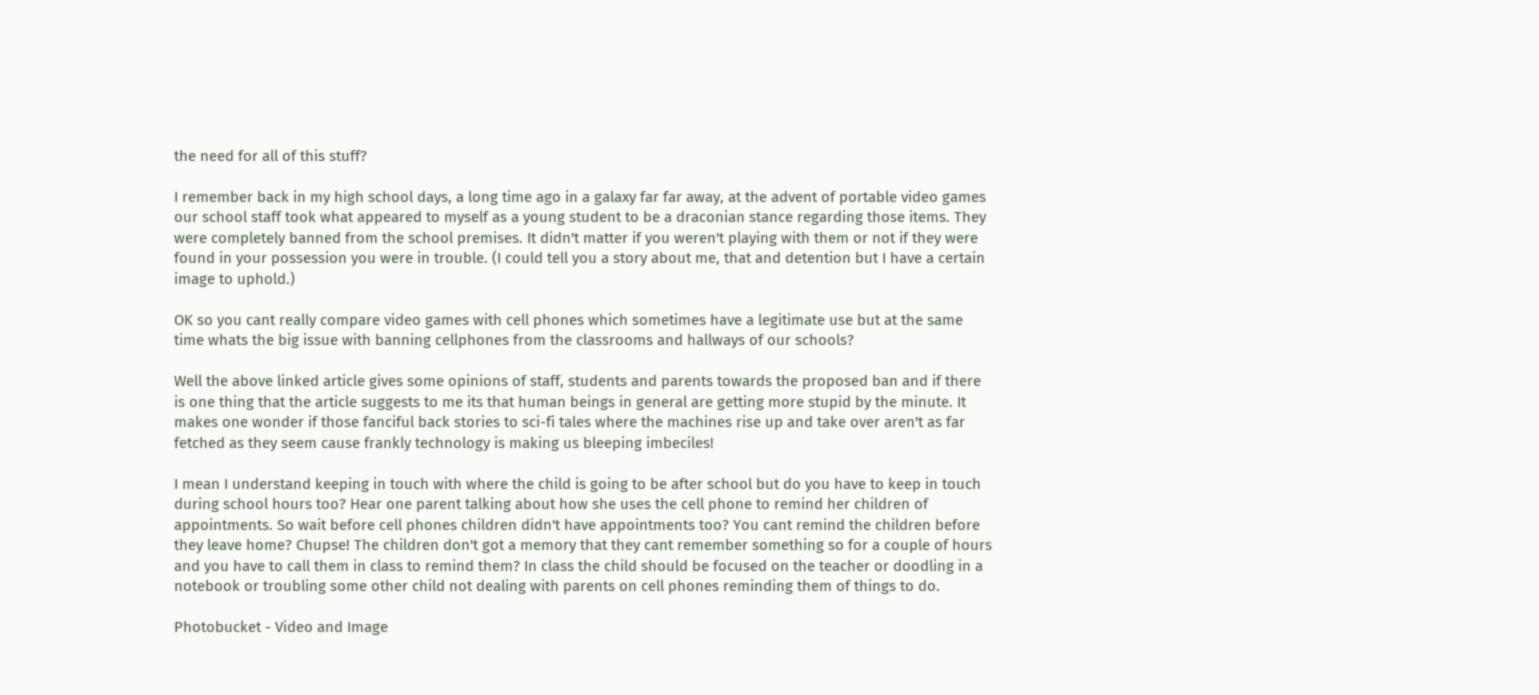the need for all of this stuff?

I remember back in my high school days, a long time ago in a galaxy far far away, at the advent of portable video games our school staff took what appeared to myself as a young student to be a draconian stance regarding those items. They were completely banned from the school premises. It didn't matter if you weren't playing with them or not if they were found in your possession you were in trouble. (I could tell you a story about me, that and detention but I have a certain image to uphold.)

OK so you cant really compare video games with cell phones which sometimes have a legitimate use but at the same time whats the big issue with banning cellphones from the classrooms and hallways of our schools?

Well the above linked article gives some opinions of staff, students and parents towards the proposed ban and if there is one thing that the article suggests to me its that human beings in general are getting more stupid by the minute. It makes one wonder if those fanciful back stories to sci-fi tales where the machines rise up and take over aren't as far fetched as they seem cause frankly technology is making us bleeping imbeciles!

I mean I understand keeping in touch with where the child is going to be after school but do you have to keep in touch during school hours too? Hear one parent talking about how she uses the cell phone to remind her children of appointments. So wait before cell phones children didn't have appointments too? You cant remind the children before they leave home? Chupse! The children don't got a memory that they cant remember something so for a couple of hours and you have to call them in class to remind them? In class the child should be focused on the teacher or doodling in a notebook or troubling some other child not dealing with parents on cell phones reminding them of things to do.

Photobucket - Video and Image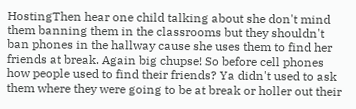HostingThen hear one child talking about she don't mind them banning them in the classrooms but they shouldn't ban phones in the hallway cause she uses them to find her friends at break. Again big chupse! So before cell phones how people used to find their friends? Ya didn't used to ask them where they were going to be at break or holler out their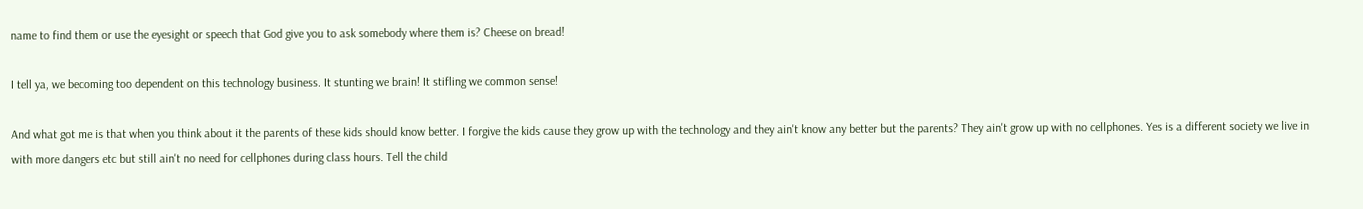name to find them or use the eyesight or speech that God give you to ask somebody where them is? Cheese on bread!

I tell ya, we becoming too dependent on this technology business. It stunting we brain! It stifling we common sense!

And what got me is that when you think about it the parents of these kids should know better. I forgive the kids cause they grow up with the technology and they ain't know any better but the parents? They ain't grow up with no cellphones. Yes is a different society we live in with more dangers etc but still ain't no need for cellphones during class hours. Tell the child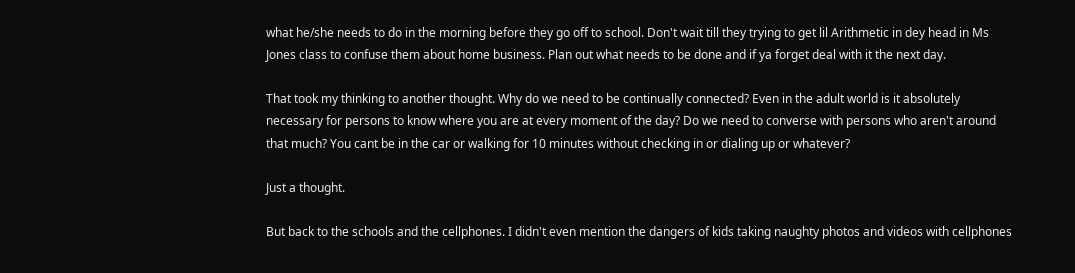what he/she needs to do in the morning before they go off to school. Don't wait till they trying to get lil Arithmetic in dey head in Ms Jones class to confuse them about home business. Plan out what needs to be done and if ya forget deal with it the next day.

That took my thinking to another thought. Why do we need to be continually connected? Even in the adult world is it absolutely necessary for persons to know where you are at every moment of the day? Do we need to converse with persons who aren't around that much? You cant be in the car or walking for 10 minutes without checking in or dialing up or whatever?

Just a thought.

But back to the schools and the cellphones. I didn't even mention the dangers of kids taking naughty photos and videos with cellphones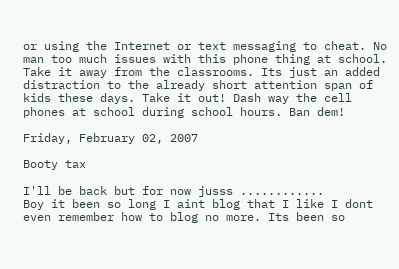or using the Internet or text messaging to cheat. No man too much issues with this phone thing at school. Take it away from the classrooms. Its just an added distraction to the already short attention span of kids these days. Take it out! Dash way the cell phones at school during school hours. Ban dem!

Friday, February 02, 2007

Booty tax

I'll be back but for now jusss ............
Boy it been so long I aint blog that I like I dont even remember how to blog no more. Its been so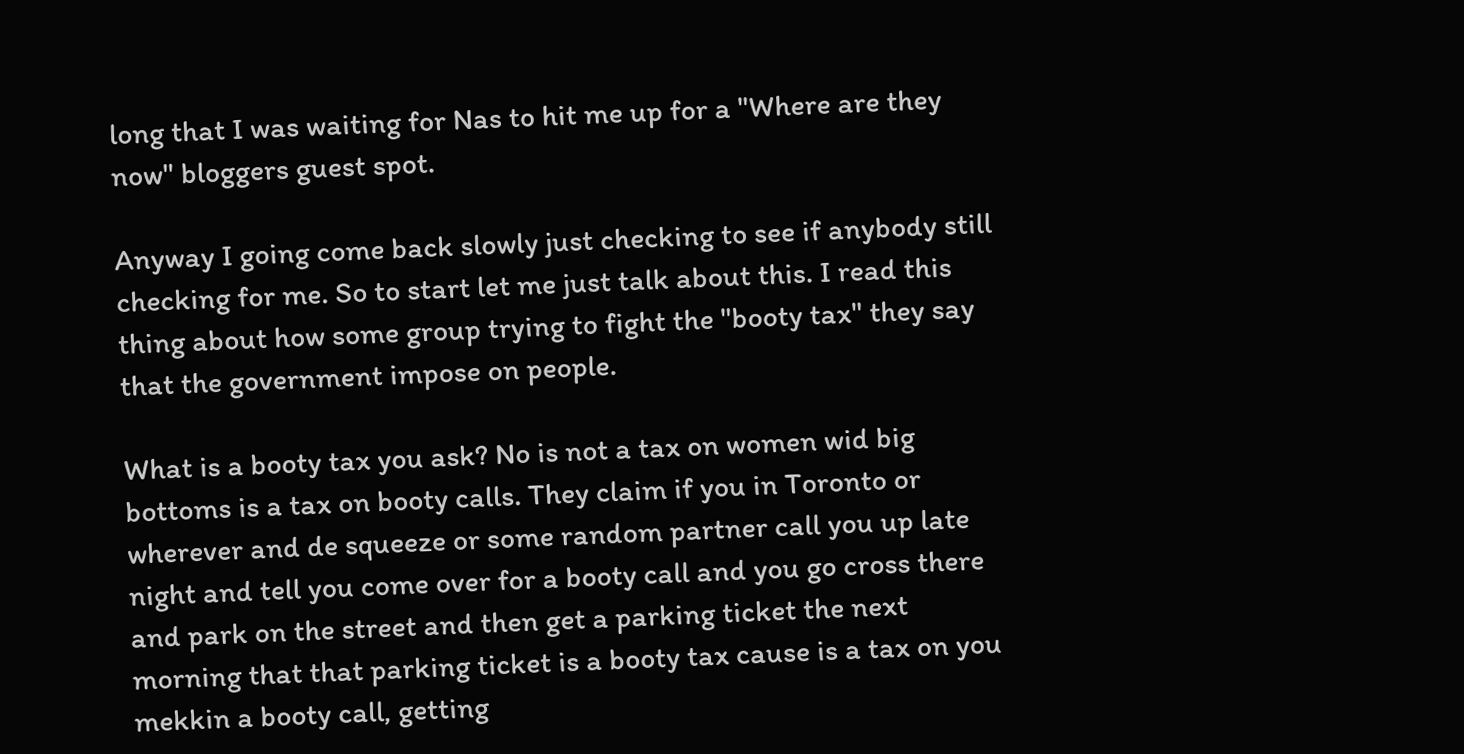long that I was waiting for Nas to hit me up for a "Where are they now" bloggers guest spot.

Anyway I going come back slowly just checking to see if anybody still checking for me. So to start let me just talk about this. I read this thing about how some group trying to fight the "booty tax" they say that the government impose on people.

What is a booty tax you ask? No is not a tax on women wid big bottoms is a tax on booty calls. They claim if you in Toronto or wherever and de squeeze or some random partner call you up late night and tell you come over for a booty call and you go cross there and park on the street and then get a parking ticket the next morning that that parking ticket is a booty tax cause is a tax on you mekkin a booty call, getting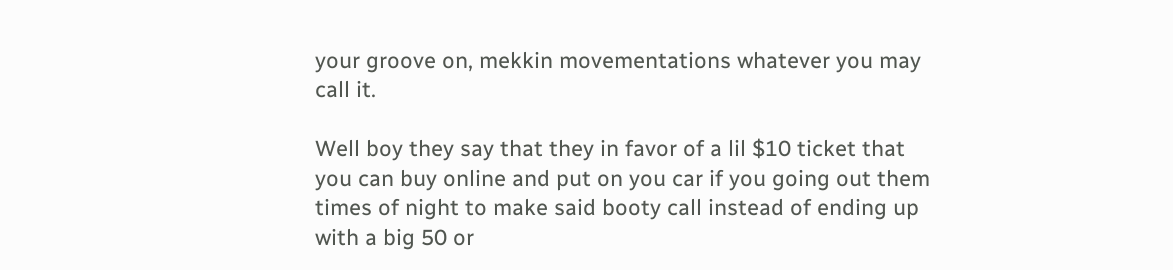your groove on, mekkin movementations whatever you may call it.

Well boy they say that they in favor of a lil $10 ticket that you can buy online and put on you car if you going out them times of night to make said booty call instead of ending up with a big 50 or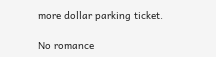more dollar parking ticket.

No romance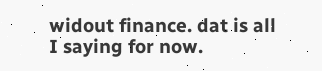widout finance. dat is all I saying for now.